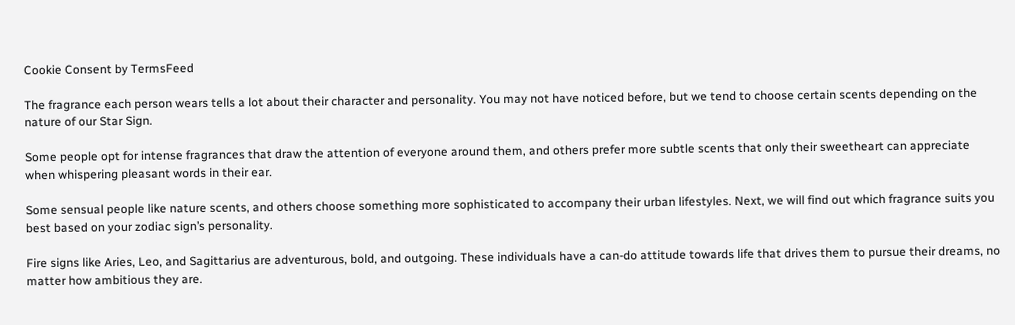Cookie Consent by TermsFeed

The fragrance each person wears tells a lot about their character and personality. You may not have noticed before, but we tend to choose certain scents depending on the nature of our Star Sign.

Some people opt for intense fragrances that draw the attention of everyone around them, and others prefer more subtle scents that only their sweetheart can appreciate when whispering pleasant words in their ear.

Some sensual people like nature scents, and others choose something more sophisticated to accompany their urban lifestyles. Next, we will find out which fragrance suits you best based on your zodiac sign’s personality.

Fire signs like Aries, Leo, and Sagittarius are adventurous, bold, and outgoing. These individuals have a can-do attitude towards life that drives them to pursue their dreams, no matter how ambitious they are.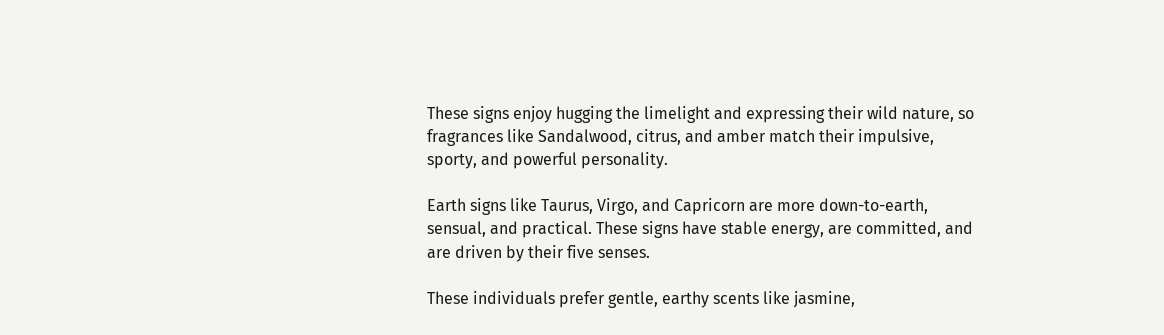These signs enjoy hugging the limelight and expressing their wild nature, so fragrances like Sandalwood, citrus, and amber match their impulsive, sporty, and powerful personality.

Earth signs like Taurus, Virgo, and Capricorn are more down-to-earth, sensual, and practical. These signs have stable energy, are committed, and are driven by their five senses.

These individuals prefer gentle, earthy scents like jasmine,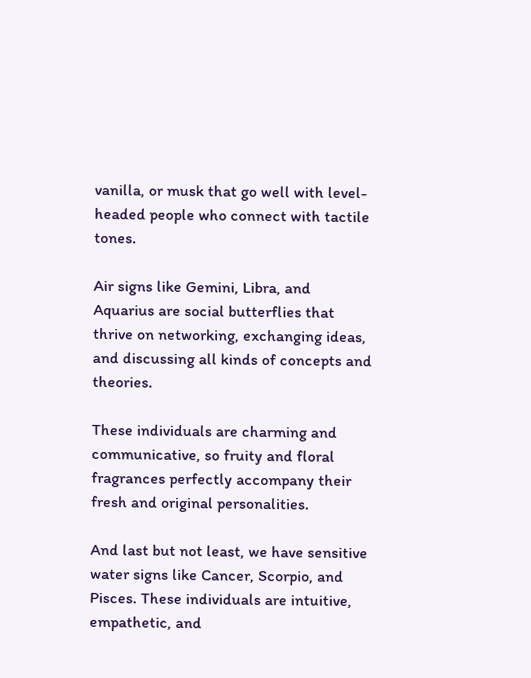vanilla, or musk that go well with level-headed people who connect with tactile tones.

Air signs like Gemini, Libra, and Aquarius are social butterflies that thrive on networking, exchanging ideas, and discussing all kinds of concepts and theories.

These individuals are charming and communicative, so fruity and floral fragrances perfectly accompany their fresh and original personalities.

And last but not least, we have sensitive water signs like Cancer, Scorpio, and Pisces. These individuals are intuitive, empathetic, and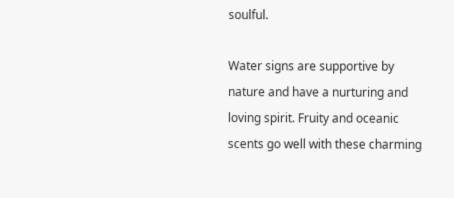soulful.

Water signs are supportive by nature and have a nurturing and loving spirit. Fruity and oceanic scents go well with these charming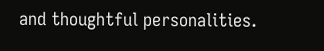and thoughtful personalities.